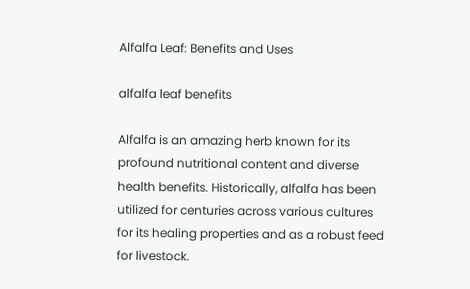Alfalfa Leaf: Benefits and Uses

alfalfa leaf benefits

Alfalfa is an amazing herb known for its profound nutritional content and diverse health benefits. Historically, alfalfa has been utilized for centuries across various cultures for its healing properties and as a robust feed for livestock.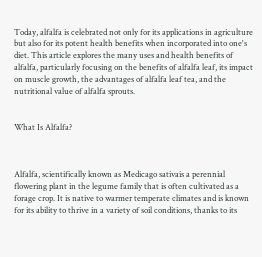Today, alfalfa is celebrated not only for its applications in agriculture but also for its potent health benefits when incorporated into one's diet. This article explores the many uses and health benefits of alfalfa, particularly focusing on the benefits of alfalfa leaf, its impact on muscle growth, the advantages of alfalfa leaf tea, and the nutritional value of alfalfa sprouts.


What Is Alfalfa?



Alfalfa, scientifically known as Medicago sativais a perennial flowering plant in the legume family that is often cultivated as a forage crop. It is native to warmer temperate climates and is known for its ability to thrive in a variety of soil conditions, thanks to its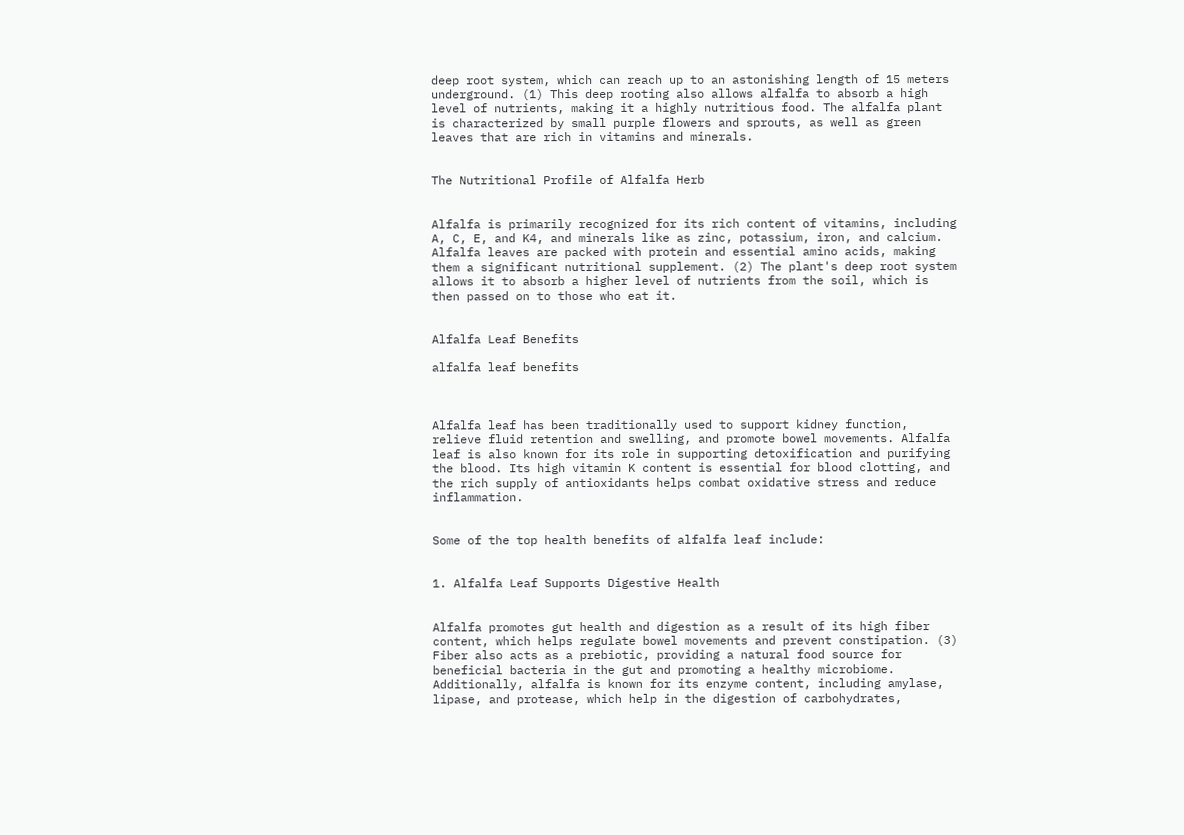deep root system, which can reach up to an astonishing length of 15 meters underground. (1) This deep rooting also allows alfalfa to absorb a high level of nutrients, making it a highly nutritious food. The alfalfa plant is characterized by small purple flowers and sprouts, as well as green leaves that are rich in vitamins and minerals.


The Nutritional Profile of Alfalfa Herb


Alfalfa is primarily recognized for its rich content of vitamins, including A, C, E, and K4, and minerals like as zinc, potassium, iron, and calcium. Alfalfa leaves are packed with protein and essential amino acids, making them a significant nutritional supplement. (2) The plant's deep root system allows it to absorb a higher level of nutrients from the soil, which is then passed on to those who eat it.


Alfalfa Leaf Benefits

alfalfa leaf benefits



Alfalfa leaf has been traditionally used to support kidney function, relieve fluid retention and swelling, and promote bowel movements. Alfalfa leaf is also known for its role in supporting detoxification and purifying the blood. Its high vitamin K content is essential for blood clotting, and the rich supply of antioxidants helps combat oxidative stress and reduce inflammation.


Some of the top health benefits of alfalfa leaf include:


1. Alfalfa Leaf Supports Digestive Health


Alfalfa promotes gut health and digestion as a result of its high fiber content, which helps regulate bowel movements and prevent constipation. (3) Fiber also acts as a prebiotic, providing a natural food source for beneficial bacteria in the gut and promoting a healthy microbiome. Additionally, alfalfa is known for its enzyme content, including amylase, lipase, and protease, which help in the digestion of carbohydrates,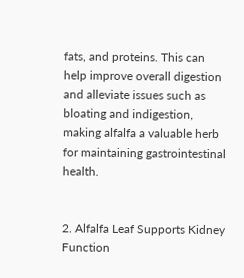fats, and proteins. This can help improve overall digestion and alleviate issues such as bloating and indigestion, making alfalfa a valuable herb for maintaining gastrointestinal health.


2. Alfalfa Leaf Supports Kidney Function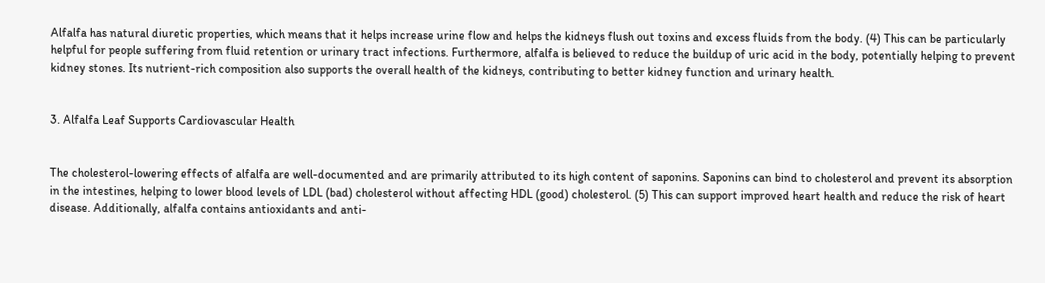Alfalfa has natural diuretic properties, which means that it helps increase urine flow and helps the kidneys flush out toxins and excess fluids from the body. (4) This can be particularly helpful for people suffering from fluid retention or urinary tract infections. Furthermore, alfalfa is believed to reduce the buildup of uric acid in the body, potentially helping to prevent kidney stones. Its nutrient-rich composition also supports the overall health of the kidneys, contributing to better kidney function and urinary health.


3. Alfalfa Leaf Supports Cardiovascular Health


The cholesterol-lowering effects of alfalfa are well-documented and are primarily attributed to its high content of saponins. Saponins can bind to cholesterol and prevent its absorption in the intestines, helping to lower blood levels of LDL (bad) cholesterol without affecting HDL (good) cholesterol. (5) This can support improved heart health and reduce the risk of heart disease. Additionally, alfalfa contains antioxidants and anti-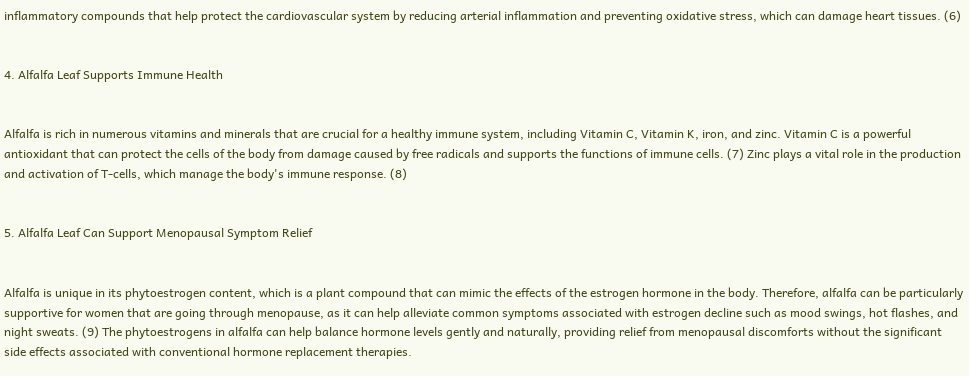inflammatory compounds that help protect the cardiovascular system by reducing arterial inflammation and preventing oxidative stress, which can damage heart tissues. (6)


4. Alfalfa Leaf Supports Immune Health


Alfalfa is rich in numerous vitamins and minerals that are crucial for a healthy immune system, including Vitamin C, Vitamin K, iron, and zinc. Vitamin C is a powerful antioxidant that can protect the cells of the body from damage caused by free radicals and supports the functions of immune cells. (7) Zinc plays a vital role in the production and activation of T-cells, which manage the body's immune response. (8)


5. Alfalfa Leaf Can Support Menopausal Symptom Relief


Alfalfa is unique in its phytoestrogen content, which is a plant compound that can mimic the effects of the estrogen hormone in the body. Therefore, alfalfa can be particularly supportive for women that are going through menopause, as it can help alleviate common symptoms associated with estrogen decline such as mood swings, hot flashes, and night sweats. (9) The phytoestrogens in alfalfa can help balance hormone levels gently and naturally, providing relief from menopausal discomforts without the significant side effects associated with conventional hormone replacement therapies.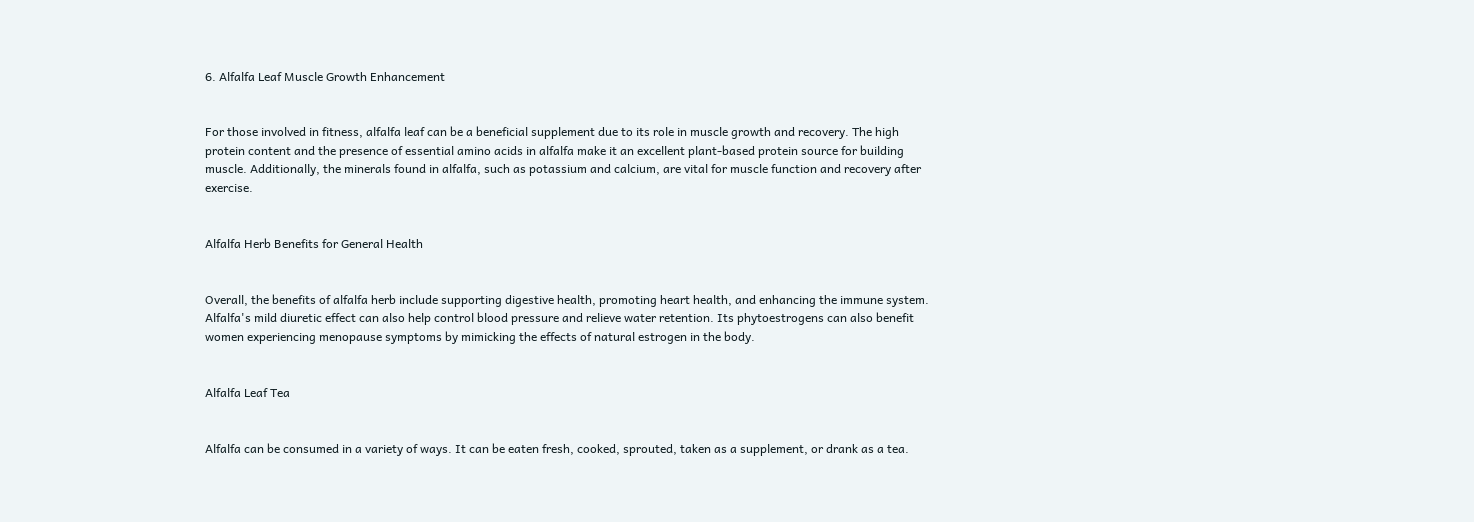6. Alfalfa Leaf Muscle Growth Enhancement


For those involved in fitness, alfalfa leaf can be a beneficial supplement due to its role in muscle growth and recovery. The high protein content and the presence of essential amino acids in alfalfa make it an excellent plant-based protein source for building muscle. Additionally, the minerals found in alfalfa, such as potassium and calcium, are vital for muscle function and recovery after exercise.


Alfalfa Herb Benefits for General Health


Overall, the benefits of alfalfa herb include supporting digestive health, promoting heart health, and enhancing the immune system. Alfalfa's mild diuretic effect can also help control blood pressure and relieve water retention. Its phytoestrogens can also benefit women experiencing menopause symptoms by mimicking the effects of natural estrogen in the body.


Alfalfa Leaf Tea


Alfalfa can be consumed in a variety of ways. It can be eaten fresh, cooked, sprouted, taken as a supplement, or drank as a tea.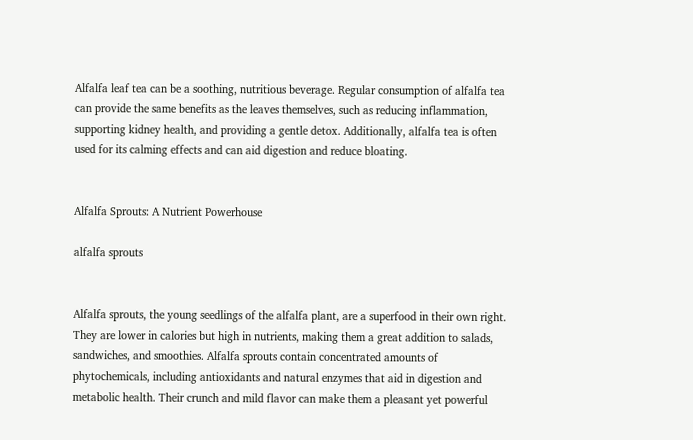Alfalfa leaf tea can be a soothing, nutritious beverage. Regular consumption of alfalfa tea can provide the same benefits as the leaves themselves, such as reducing inflammation, supporting kidney health, and providing a gentle detox. Additionally, alfalfa tea is often used for its calming effects and can aid digestion and reduce bloating.


Alfalfa Sprouts: A Nutrient Powerhouse

alfalfa sprouts


Alfalfa sprouts, the young seedlings of the alfalfa plant, are a superfood in their own right. They are lower in calories but high in nutrients, making them a great addition to salads, sandwiches, and smoothies. Alfalfa sprouts contain concentrated amounts of phytochemicals, including antioxidants and natural enzymes that aid in digestion and metabolic health. Their crunch and mild flavor can make them a pleasant yet powerful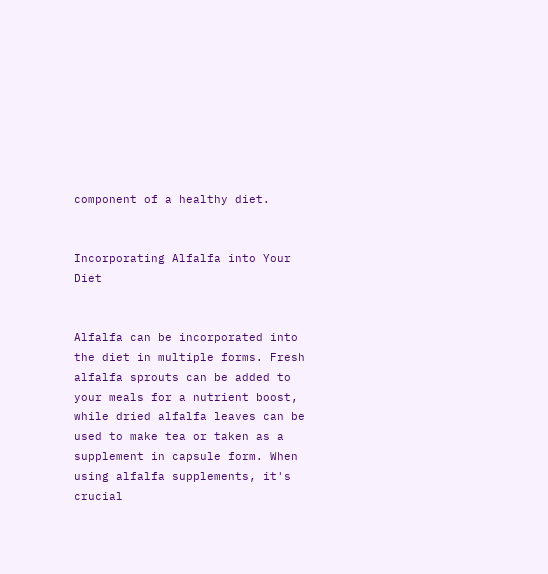component of a healthy diet.


Incorporating Alfalfa into Your Diet


Alfalfa can be incorporated into the diet in multiple forms. Fresh alfalfa sprouts can be added to your meals for a nutrient boost, while dried alfalfa leaves can be used to make tea or taken as a supplement in capsule form. When using alfalfa supplements, it's crucial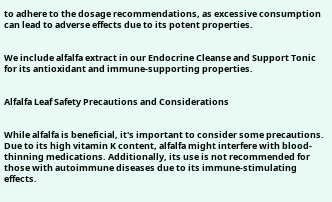to adhere to the dosage recommendations, as excessive consumption can lead to adverse effects due to its potent properties.


We include alfalfa extract in our Endocrine Cleanse and Support Tonic for its antioxidant and immune-supporting properties.


Alfalfa Leaf Safety Precautions and Considerations


While alfalfa is beneficial, it's important to consider some precautions. Due to its high vitamin K content, alfalfa might interfere with blood-thinning medications. Additionally, its use is not recommended for those with autoimmune diseases due to its immune-stimulating effects.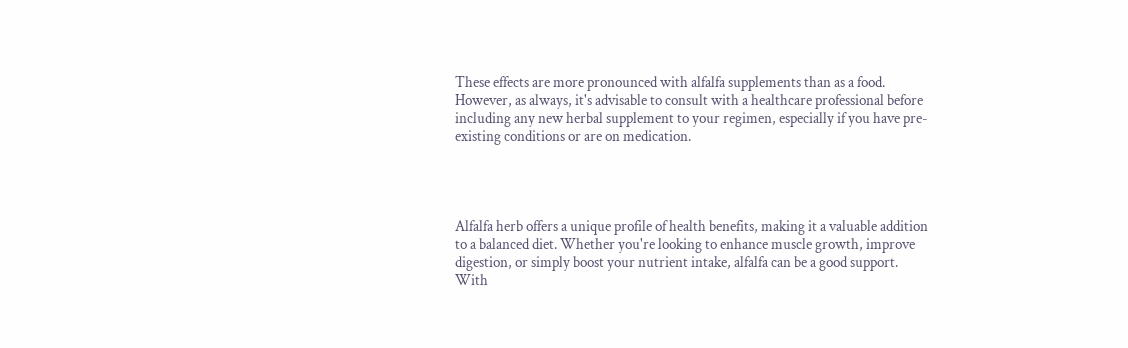These effects are more pronounced with alfalfa supplements than as a food. However, as always, it's advisable to consult with a healthcare professional before including any new herbal supplement to your regimen, especially if you have pre-existing conditions or are on medication.




Alfalfa herb offers a unique profile of health benefits, making it a valuable addition to a balanced diet. Whether you're looking to enhance muscle growth, improve digestion, or simply boost your nutrient intake, alfalfa can be a good support. With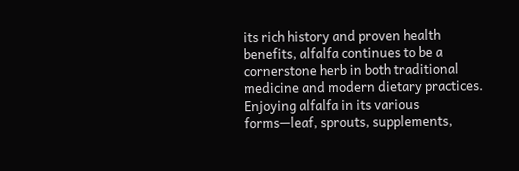its rich history and proven health benefits, alfalfa continues to be a cornerstone herb in both traditional medicine and modern dietary practices. Enjoying alfalfa in its various forms—leaf, sprouts, supplements,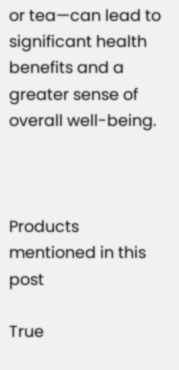or tea—can lead to significant health benefits and a greater sense of overall well-being.



Products mentioned in this post

True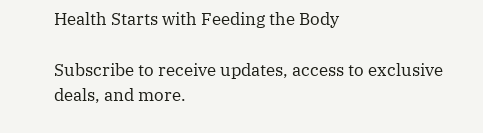Health Starts with Feeding the Body

Subscribe to receive updates, access to exclusive deals, and more.